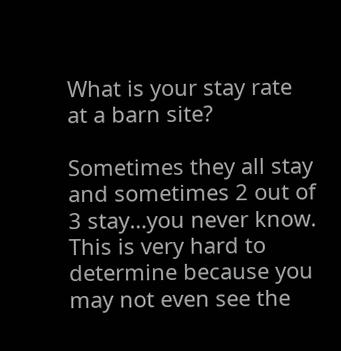What is your stay rate at a barn site?

Sometimes they all stay and sometimes 2 out of 3 stay…you never know.  This is very hard to determine because you may not even see the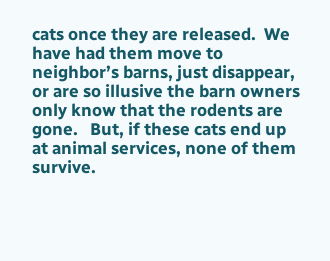cats once they are released.  We have had them move to neighbor’s barns, just disappear, or are so illusive the barn owners only know that the rodents are gone.   But, if these cats end up at animal services, none of them survive.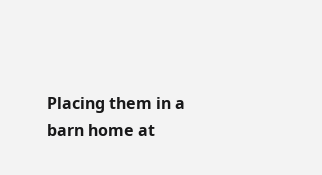Placing them in a barn home at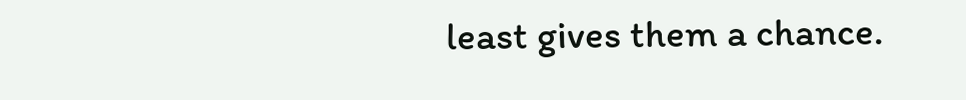least gives them a chance.